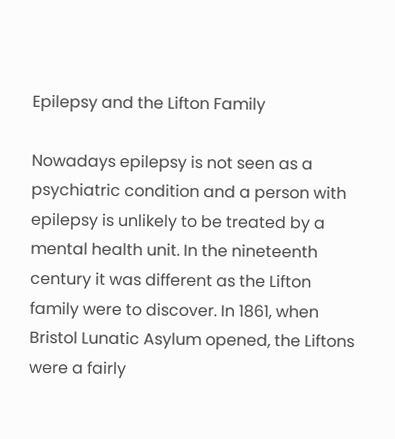Epilepsy and the Lifton Family

Nowadays epilepsy is not seen as a psychiatric condition and a person with epilepsy is unlikely to be treated by a mental health unit. In the nineteenth century it was different as the Lifton family were to discover. In 1861, when Bristol Lunatic Asylum opened, the Liftons were a fairly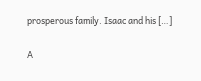prosperous family. Isaac and his […]

A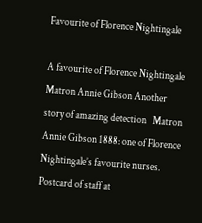Favourite of Florence Nightingale

A favourite of Florence Nightingale Matron Annie Gibson Another story of amazing detection   Matron Annie Gibson 1888: one of Florence Nightingale’s favourite nurses.   Postcard of staff at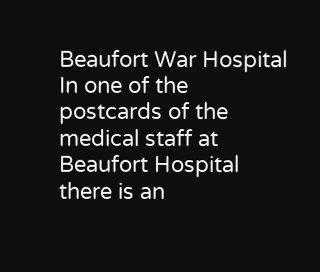Beaufort War Hospital In one of the postcards of the medical staff at Beaufort Hospital there is an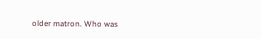older matron. Who was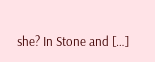she? In Stone and […]